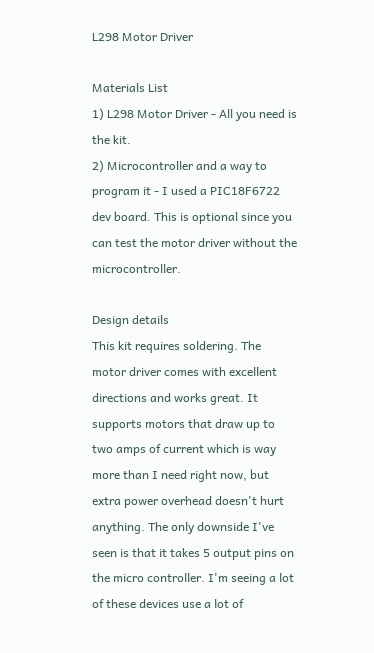L298 Motor Driver

Materials List
1) L298 Motor Driver - All you need is the kit.
2) Microcontroller and a way to program it - I used a PIC18F6722 dev board. This is optional since you can test the motor driver without the microcontroller.

Design details
This kit requires soldering. The motor driver comes with excellent directions and works great. It supports motors that draw up to two amps of current which is way more than I need right now, but extra power overhead doesn't hurt anything. The only downside I've seen is that it takes 5 output pins on the micro controller. I'm seeing a lot of these devices use a lot of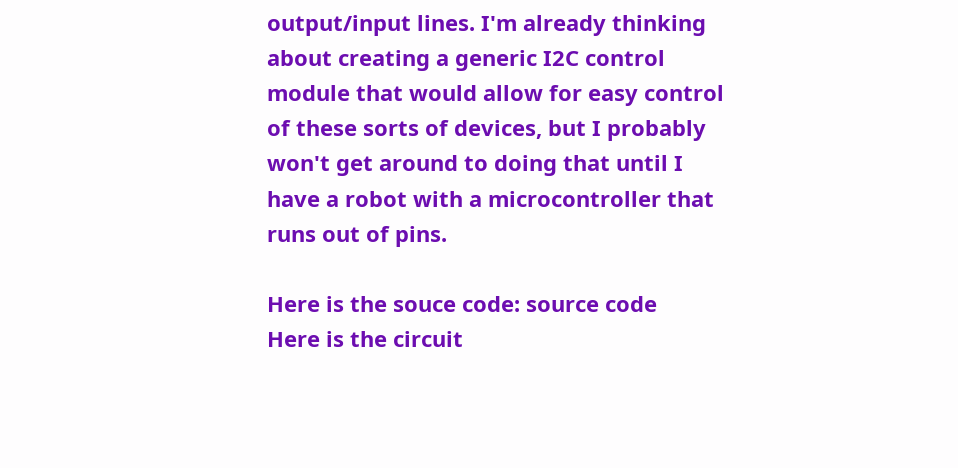output/input lines. I'm already thinking about creating a generic I2C control module that would allow for easy control of these sorts of devices, but I probably won't get around to doing that until I have a robot with a microcontroller that runs out of pins.

Here is the souce code: source code
Here is the circuit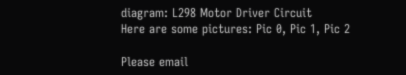diagram: L298 Motor Driver Circuit
Here are some pictures: Pic 0, Pic 1, Pic 2

Please email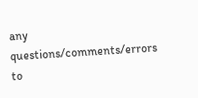any questions/comments/errors to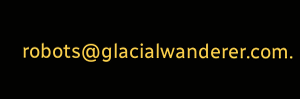robots@glacialwanderer.com.